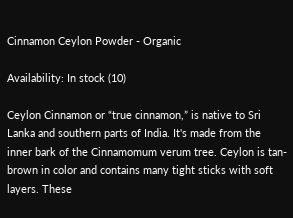Cinnamon Ceylon Powder - Organic

Availability: In stock (10)

Ceylon Cinnamon or “true cinnamon,” is native to Sri Lanka and southern parts of India. It's made from the inner bark of the Cinnamomum verum tree. Ceylon is tan-brown in color and contains many tight sticks with soft layers. These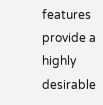features provide a highly desirable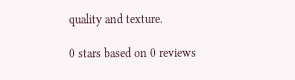quality and texture.

0 stars based on 0 reviews